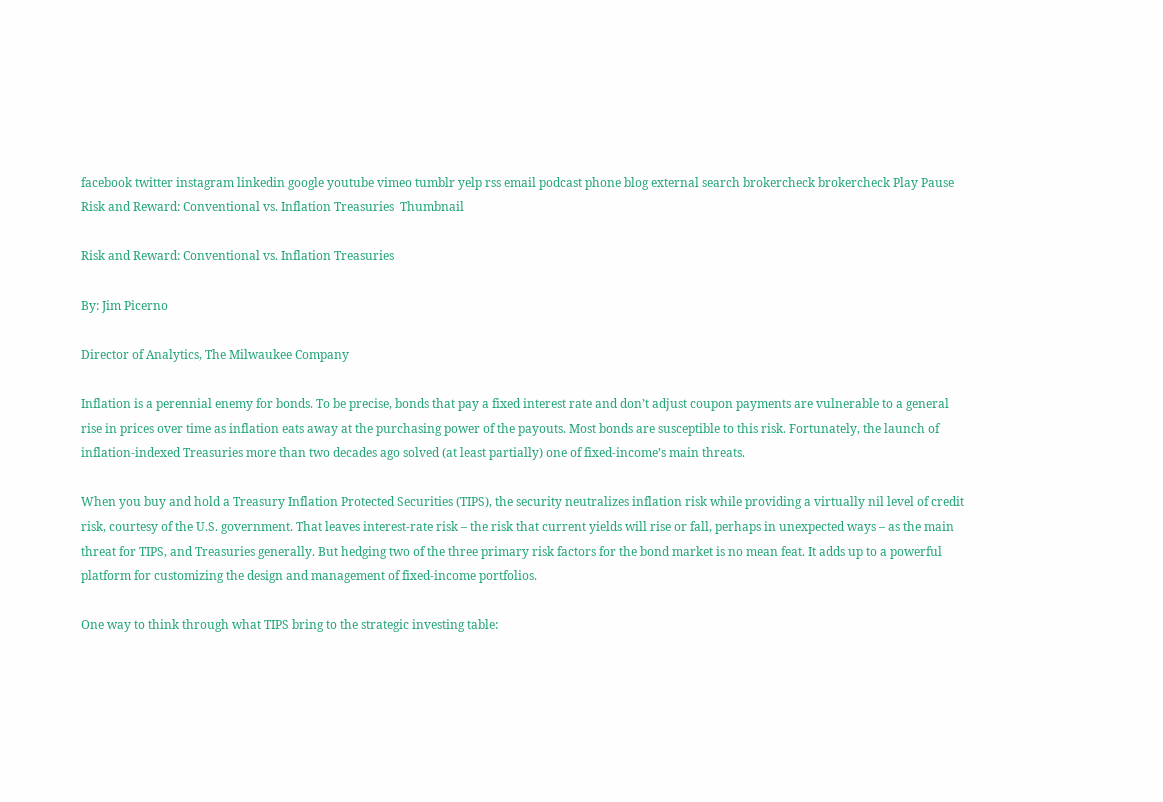facebook twitter instagram linkedin google youtube vimeo tumblr yelp rss email podcast phone blog external search brokercheck brokercheck Play Pause
Risk and Reward: Conventional vs. Inflation Treasuries  Thumbnail

Risk and Reward: Conventional vs. Inflation Treasuries

By: Jim Picerno

Director of Analytics, The Milwaukee Company

Inflation is a perennial enemy for bonds. To be precise, bonds that pay a fixed interest rate and don’t adjust coupon payments are vulnerable to a general rise in prices over time as inflation eats away at the purchasing power of the payouts. Most bonds are susceptible to this risk. Fortunately, the launch of inflation-indexed Treasuries more than two decades ago solved (at least partially) one of fixed-income’s main threats.

When you buy and hold a Treasury Inflation Protected Securities (TIPS), the security neutralizes inflation risk while providing a virtually nil level of credit risk, courtesy of the U.S. government. That leaves interest-rate risk – the risk that current yields will rise or fall, perhaps in unexpected ways – as the main threat for TIPS, and Treasuries generally. But hedging two of the three primary risk factors for the bond market is no mean feat. It adds up to a powerful platform for customizing the design and management of fixed-income portfolios.

One way to think through what TIPS bring to the strategic investing table: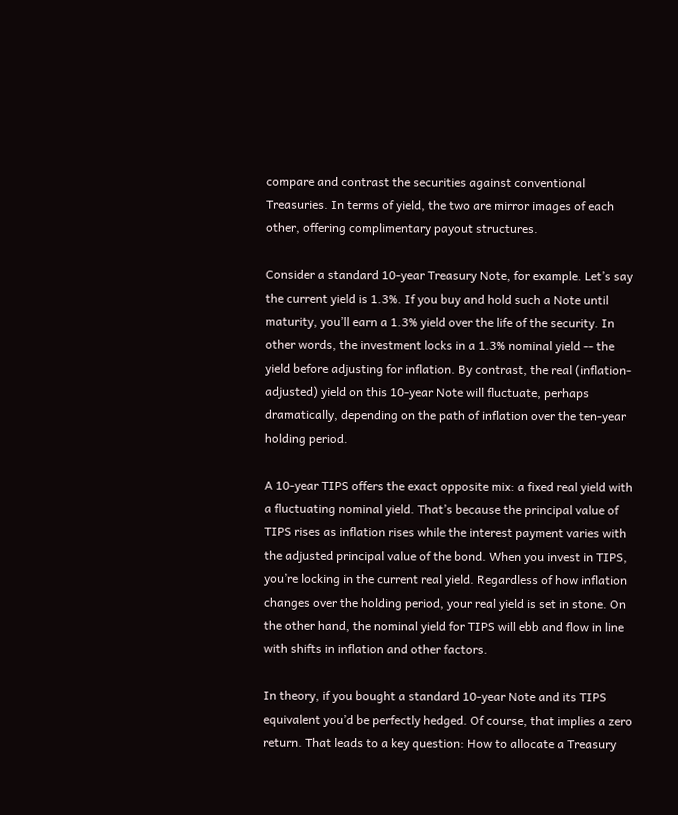compare and contrast the securities against conventional Treasuries. In terms of yield, the two are mirror images of each other, offering complimentary payout structures.

Consider a standard 10-year Treasury Note, for example. Let’s say the current yield is 1.3%. If you buy and hold such a Note until maturity, you’ll earn a 1.3% yield over the life of the security. In other words, the investment locks in a 1.3% nominal yield -- the yield before adjusting for inflation. By contrast, the real (inflation-adjusted) yield on this 10-year Note will fluctuate, perhaps dramatically, depending on the path of inflation over the ten-year holding period.

A 10-year TIPS offers the exact opposite mix: a fixed real yield with a fluctuating nominal yield. That’s because the principal value of TIPS rises as inflation rises while the interest payment varies with the adjusted principal value of the bond. When you invest in TIPS, you’re locking in the current real yield. Regardless of how inflation changes over the holding period, your real yield is set in stone. On the other hand, the nominal yield for TIPS will ebb and flow in line with shifts in inflation and other factors.

In theory, if you bought a standard 10-year Note and its TIPS equivalent you’d be perfectly hedged. Of course, that implies a zero return. That leads to a key question: How to allocate a Treasury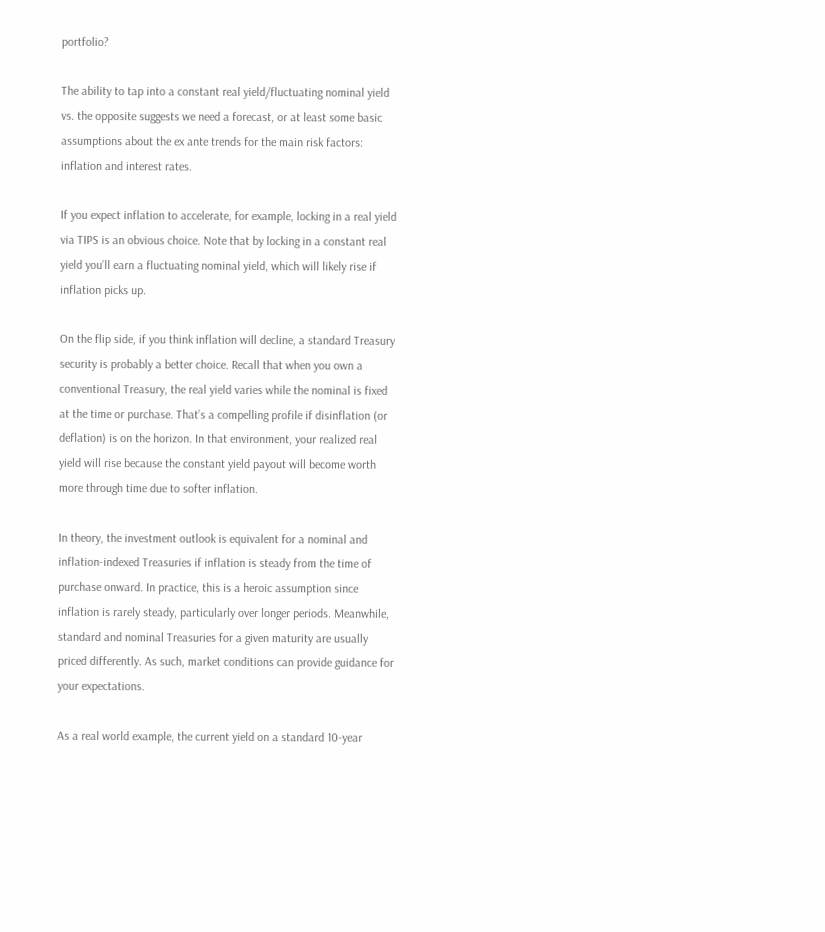portfolio?

The ability to tap into a constant real yield/fluctuating nominal yield vs. the opposite suggests we need a forecast, or at least some basic assumptions about the ex ante trends for the main risk factors: inflation and interest rates.

If you expect inflation to accelerate, for example, locking in a real yield via TIPS is an obvious choice. Note that by locking in a constant real yield you’ll earn a fluctuating nominal yield, which will likely rise if inflation picks up.

On the flip side, if you think inflation will decline, a standard Treasury security is probably a better choice. Recall that when you own a conventional Treasury, the real yield varies while the nominal is fixed at the time or purchase. That’s a compelling profile if disinflation (or deflation) is on the horizon. In that environment, your realized real yield will rise because the constant yield payout will become worth more through time due to softer inflation.

In theory, the investment outlook is equivalent for a nominal and inflation-indexed Treasuries if inflation is steady from the time of purchase onward. In practice, this is a heroic assumption since inflation is rarely steady, particularly over longer periods. Meanwhile, standard and nominal Treasuries for a given maturity are usually priced differently. As such, market conditions can provide guidance for your expectations.

As a real world example, the current yield on a standard 10-year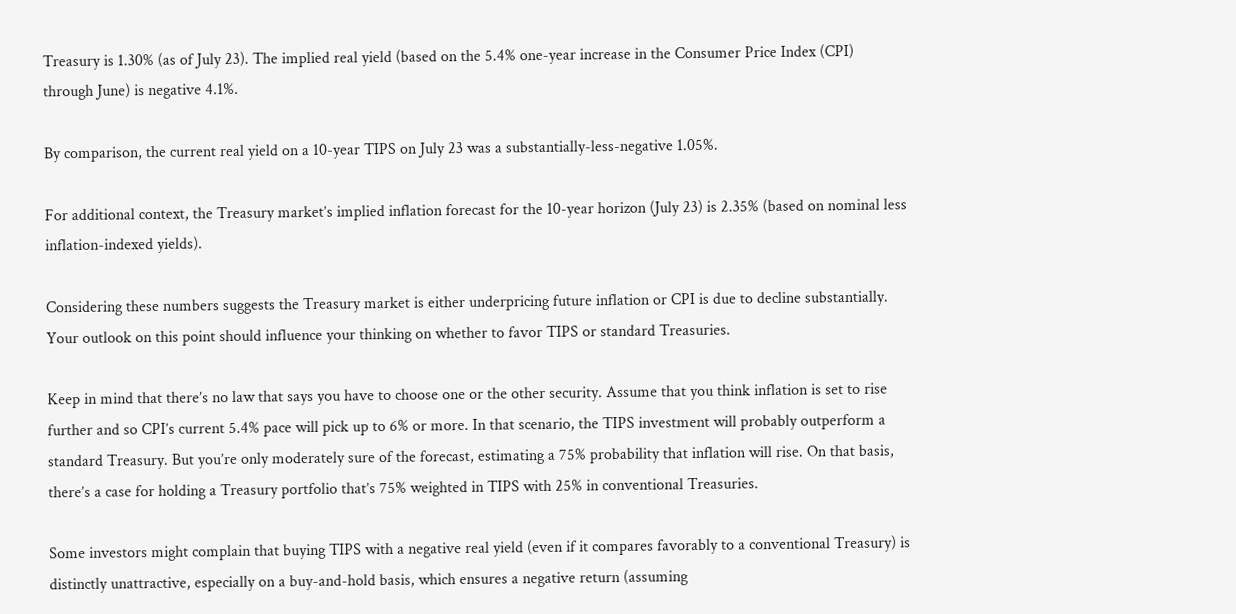Treasury is 1.30% (as of July 23). The implied real yield (based on the 5.4% one-year increase in the Consumer Price Index (CPI) through June) is negative 4.1%.

By comparison, the current real yield on a 10-year TIPS on July 23 was a substantially-less-negative 1.05%.

For additional context, the Treasury market’s implied inflation forecast for the 10-year horizon (July 23) is 2.35% (based on nominal less inflation-indexed yields).

Considering these numbers suggests the Treasury market is either underpricing future inflation or CPI is due to decline substantially. Your outlook on this point should influence your thinking on whether to favor TIPS or standard Treasuries.

Keep in mind that there’s no law that says you have to choose one or the other security. Assume that you think inflation is set to rise further and so CPI’s current 5.4% pace will pick up to 6% or more. In that scenario, the TIPS investment will probably outperform a standard Treasury. But you’re only moderately sure of the forecast, estimating a 75% probability that inflation will rise. On that basis, there’s a case for holding a Treasury portfolio that’s 75% weighted in TIPS with 25% in conventional Treasuries.

Some investors might complain that buying TIPS with a negative real yield (even if it compares favorably to a conventional Treasury) is distinctly unattractive, especially on a buy-and-hold basis, which ensures a negative return (assuming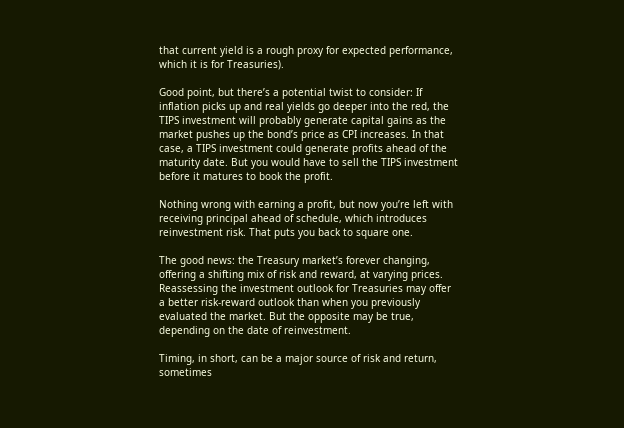that current yield is a rough proxy for expected performance, which it is for Treasuries).

Good point, but there’s a potential twist to consider: If inflation picks up and real yields go deeper into the red, the TIPS investment will probably generate capital gains as the market pushes up the bond’s price as CPI increases. In that case, a TIPS investment could generate profits ahead of the maturity date. But you would have to sell the TIPS investment before it matures to book the profit.

Nothing wrong with earning a profit, but now you’re left with receiving principal ahead of schedule, which introduces reinvestment risk. That puts you back to square one.

The good news: the Treasury market’s forever changing, offering a shifting mix of risk and reward, at varying prices. Reassessing the investment outlook for Treasuries may offer a better risk-reward outlook than when you previously evaluated the market. But the opposite may be true, depending on the date of reinvestment.

Timing, in short, can be a major source of risk and return, sometimes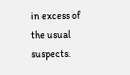in excess of the usual suspects.